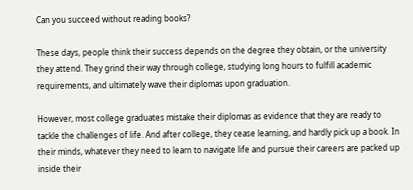Can you succeed without reading books?

These days, people think their success depends on the degree they obtain, or the university they attend. They grind their way through college, studying long hours to fulfill academic requirements, and ultimately wave their diplomas upon graduation.

However, most college graduates mistake their diplomas as evidence that they are ready to tackle the challenges of life. And after college, they cease learning, and hardly pick up a book. In their minds, whatever they need to learn to navigate life and pursue their careers are packed up inside their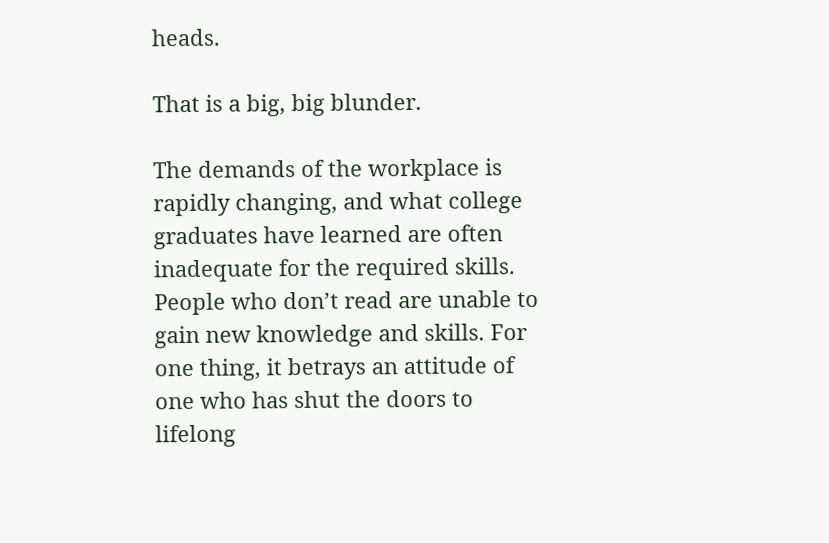heads.

That is a big, big blunder.

The demands of the workplace is rapidly changing, and what college graduates have learned are often inadequate for the required skills. People who don’t read are unable to gain new knowledge and skills. For one thing, it betrays an attitude of one who has shut the doors to lifelong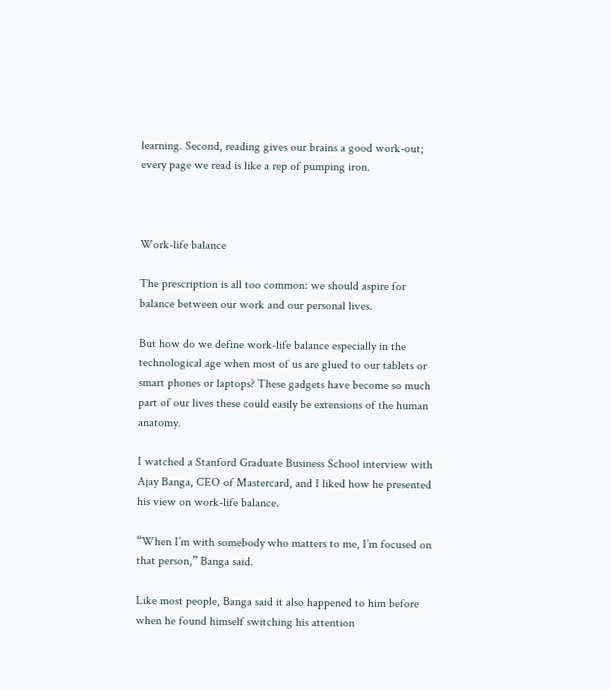learning. Second, reading gives our brains a good work-out; every page we read is like a rep of pumping iron.



Work-life balance

The prescription is all too common: we should aspire for balance between our work and our personal lives.

But how do we define work-life balance especially in the technological age when most of us are glued to our tablets or smart phones or laptops? These gadgets have become so much part of our lives these could easily be extensions of the human anatomy.

I watched a Stanford Graduate Business School interview with Ajay Banga, CEO of Mastercard, and I liked how he presented his view on work-life balance.

“When I’m with somebody who matters to me, I’m focused on that person,” Banga said.

Like most people, Banga said it also happened to him before when he found himself switching his attention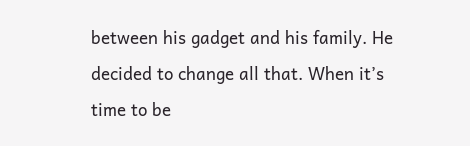between his gadget and his family. He decided to change all that. When it’s time to be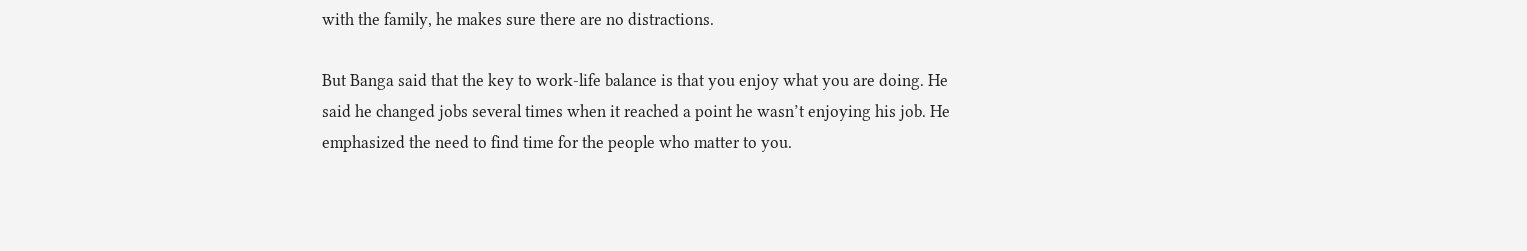with the family, he makes sure there are no distractions.

But Banga said that the key to work-life balance is that you enjoy what you are doing. He said he changed jobs several times when it reached a point he wasn’t enjoying his job. He emphasized the need to find time for the people who matter to you.